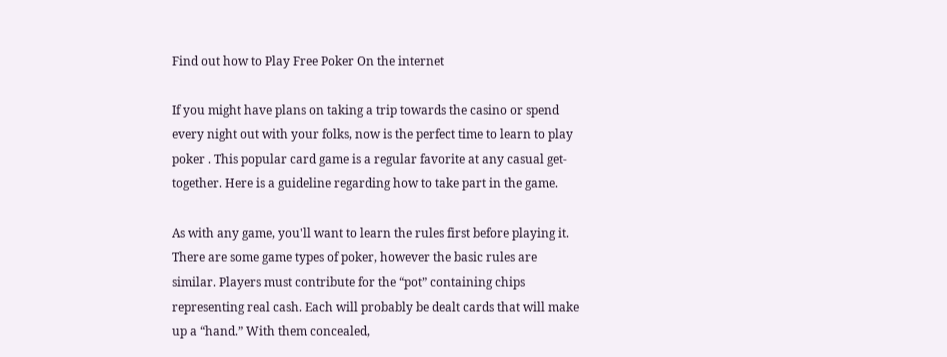Find out how to Play Free Poker On the internet

If you might have plans on taking a trip towards the casino or spend every night out with your folks, now is the perfect time to learn to play poker . This popular card game is a regular favorite at any casual get-together. Here is a guideline regarding how to take part in the game.

As with any game, you'll want to learn the rules first before playing it. There are some game types of poker, however the basic rules are similar. Players must contribute for the “pot” containing chips representing real cash. Each will probably be dealt cards that will make up a “hand.” With them concealed,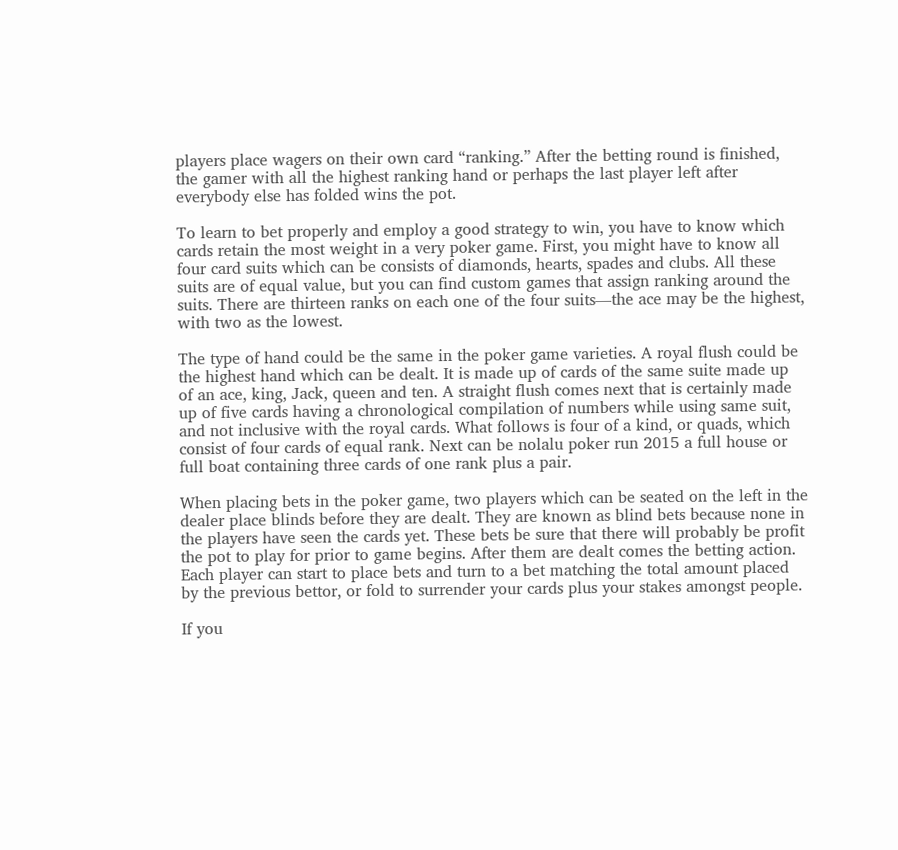players place wagers on their own card “ranking.” After the betting round is finished, the gamer with all the highest ranking hand or perhaps the last player left after everybody else has folded wins the pot.

To learn to bet properly and employ a good strategy to win, you have to know which cards retain the most weight in a very poker game. First, you might have to know all four card suits which can be consists of diamonds, hearts, spades and clubs. All these suits are of equal value, but you can find custom games that assign ranking around the suits. There are thirteen ranks on each one of the four suits—the ace may be the highest, with two as the lowest.

The type of hand could be the same in the poker game varieties. A royal flush could be the highest hand which can be dealt. It is made up of cards of the same suite made up of an ace, king, Jack, queen and ten. A straight flush comes next that is certainly made up of five cards having a chronological compilation of numbers while using same suit, and not inclusive with the royal cards. What follows is four of a kind, or quads, which consist of four cards of equal rank. Next can be nolalu poker run 2015 a full house or full boat containing three cards of one rank plus a pair.

When placing bets in the poker game, two players which can be seated on the left in the dealer place blinds before they are dealt. They are known as blind bets because none in the players have seen the cards yet. These bets be sure that there will probably be profit the pot to play for prior to game begins. After them are dealt comes the betting action. Each player can start to place bets and turn to a bet matching the total amount placed by the previous bettor, or fold to surrender your cards plus your stakes amongst people.

If you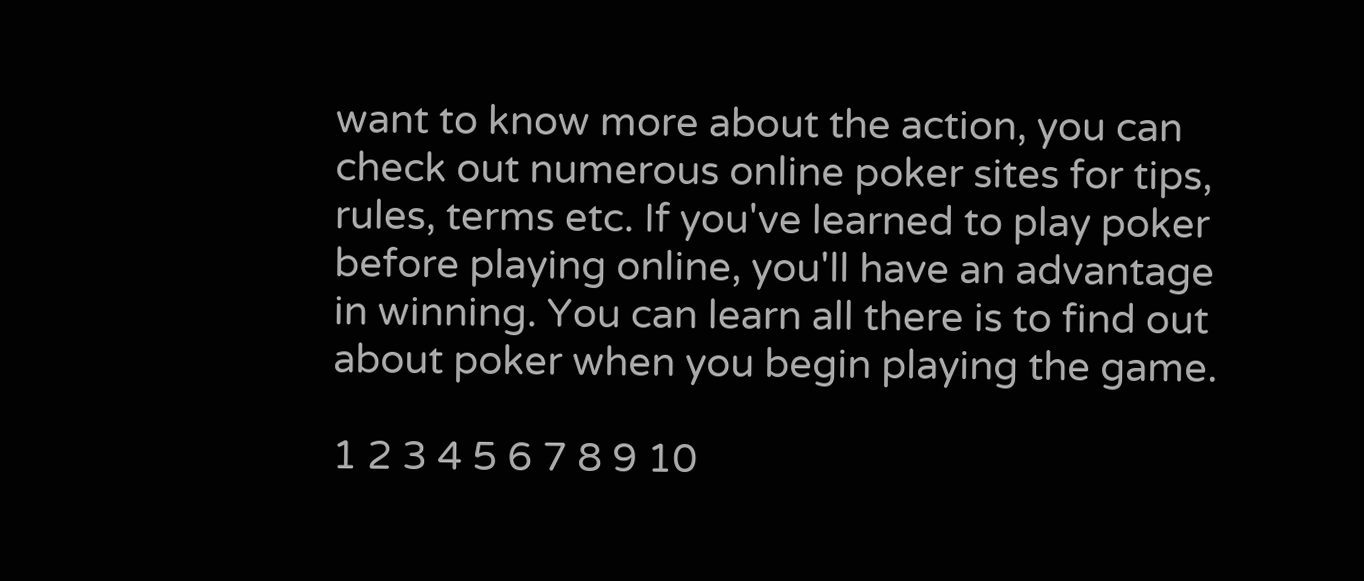want to know more about the action, you can check out numerous online poker sites for tips, rules, terms etc. If you've learned to play poker before playing online, you'll have an advantage in winning. You can learn all there is to find out about poker when you begin playing the game.

1 2 3 4 5 6 7 8 9 10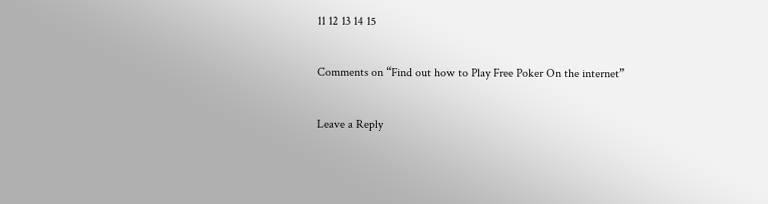11 12 13 14 15

Comments on “Find out how to Play Free Poker On the internet”

Leave a Reply